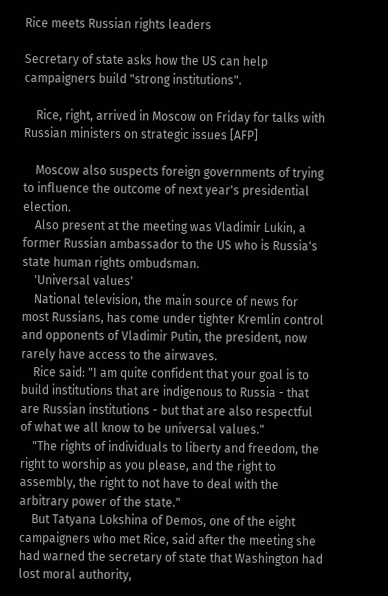Rice meets Russian rights leaders

Secretary of state asks how the US can help campaigners build "strong institutions".

    Rice, right, arrived in Moscow on Friday for talks with Russian ministers on strategic issues [AFP]

    Moscow also suspects foreign governments of trying to influence the outcome of next year's presidential election.
    Also present at the meeting was Vladimir Lukin, a former Russian ambassador to the US who is Russia's state human rights ombudsman.
    'Universal values'
    National television, the main source of news for most Russians, has come under tighter Kremlin control and opponents of Vladimir Putin, the president, now rarely have access to the airwaves.
    Rice said: "I am quite confident that your goal is to build institutions that are indigenous to Russia - that are Russian institutions - but that are also respectful of what we all know to be universal values."
    "The rights of individuals to liberty and freedom, the right to worship as you please, and the right to assembly, the right to not have to deal with the arbitrary power of the state."
    But Tatyana Lokshina of Demos, one of the eight campaigners who met Rice, said after the meeting she had warned the secretary of state that Washington had lost moral authority,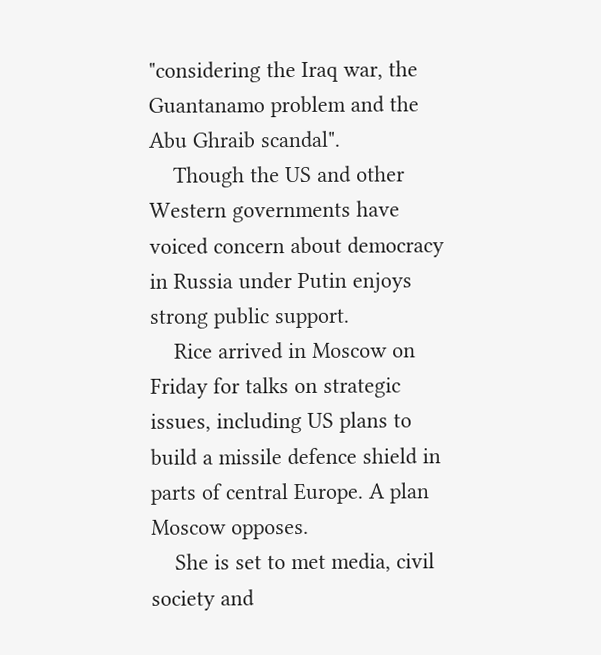"considering the Iraq war, the Guantanamo problem and the Abu Ghraib scandal".
    Though the US and other Western governments have voiced concern about democracy in Russia under Putin enjoys strong public support.
    Rice arrived in Moscow on Friday for talks on strategic issues, including US plans to build a missile defence shield in parts of central Europe. A plan Moscow opposes.
    She is set to met media, civil society and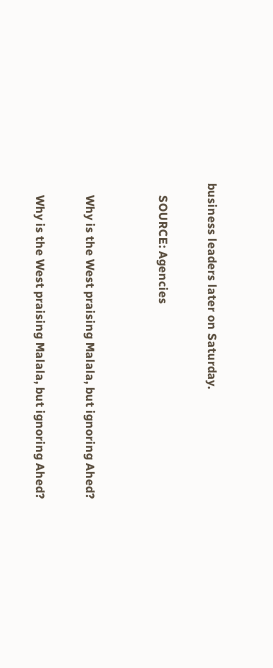business leaders later on Saturday.

    SOURCE: Agencies


    Why is the West praising Malala, but ignoring Ahed?

    Why is the West praising Malala, but ignoring Ahed?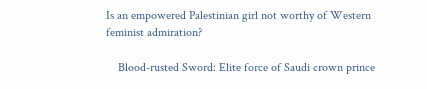Is an empowered Palestinian girl not worthy of Western feminist admiration?

    Blood-rusted Sword: Elite force of Saudi crown prince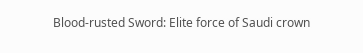Blood-rusted Sword: Elite force of Saudi crown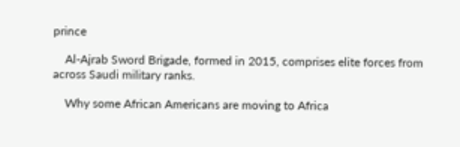prince

    Al-Ajrab Sword Brigade, formed in 2015, comprises elite forces from across Saudi military ranks.

    Why some African Americans are moving to Africa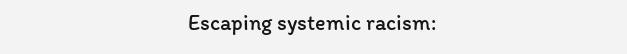Escaping systemic racism: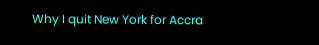Why I quit New York for Accra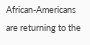African-Americans are returning to the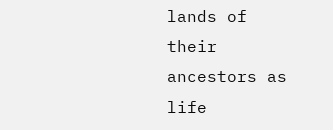lands of their ancestors as life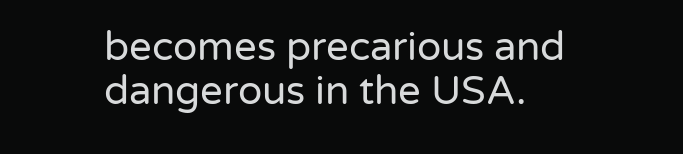becomes precarious and dangerous in the USA.